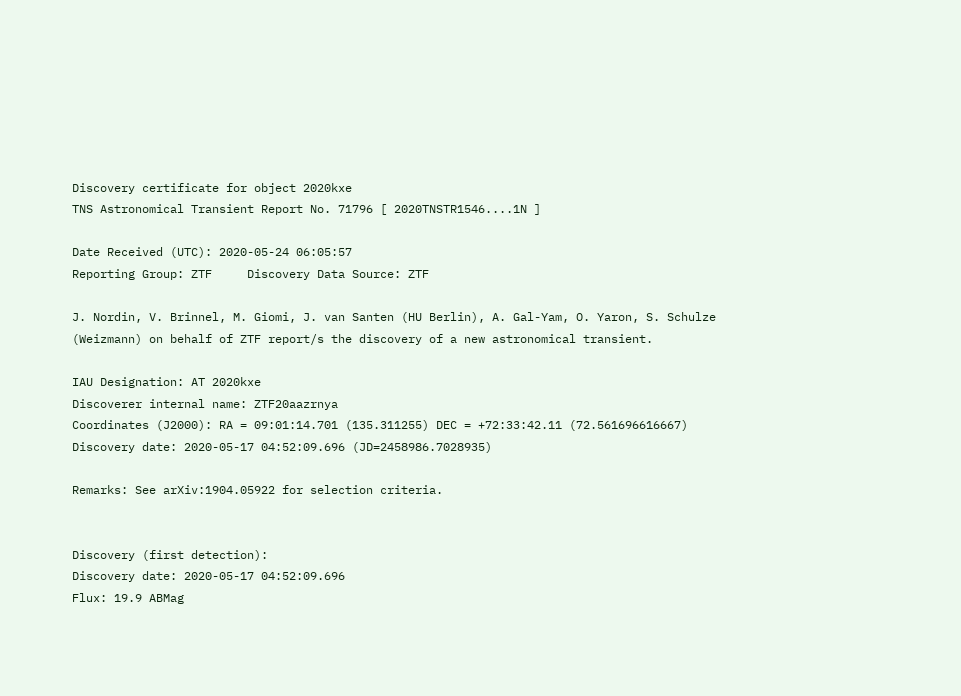Discovery certificate for object 2020kxe
TNS Astronomical Transient Report No. 71796 [ 2020TNSTR1546....1N ]

Date Received (UTC): 2020-05-24 06:05:57
Reporting Group: ZTF     Discovery Data Source: ZTF

J. Nordin, V. Brinnel, M. Giomi, J. van Santen (HU Berlin), A. Gal-Yam, O. Yaron, S. Schulze (Weizmann) on behalf of ZTF report/s the discovery of a new astronomical transient.

IAU Designation: AT 2020kxe
Discoverer internal name: ZTF20aazrnya
Coordinates (J2000): RA = 09:01:14.701 (135.311255) DEC = +72:33:42.11 (72.561696616667)
Discovery date: 2020-05-17 04:52:09.696 (JD=2458986.7028935)

Remarks: See arXiv:1904.05922 for selection criteria.


Discovery (first detection):
Discovery date: 2020-05-17 04:52:09.696
Flux: 19.9 ABMag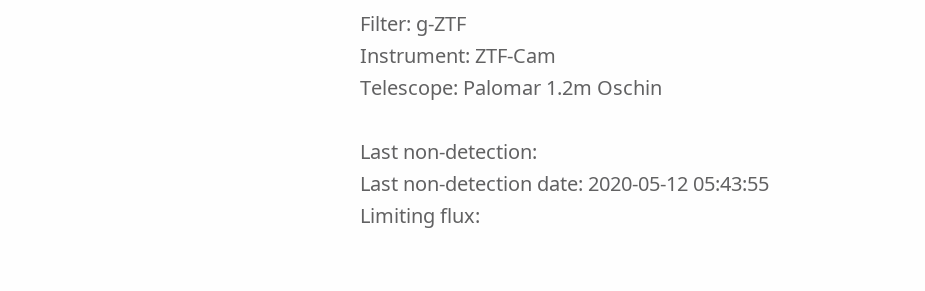Filter: g-ZTF
Instrument: ZTF-Cam
Telescope: Palomar 1.2m Oschin

Last non-detection:
Last non-detection date: 2020-05-12 05:43:55
Limiting flux: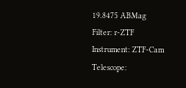19.8475 ABMag
Filter: r-ZTF
Instrument: ZTF-Cam
Telescope: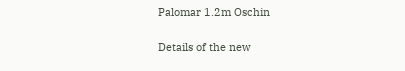Palomar 1.2m Oschin

Details of the new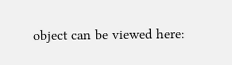object can be viewed here: